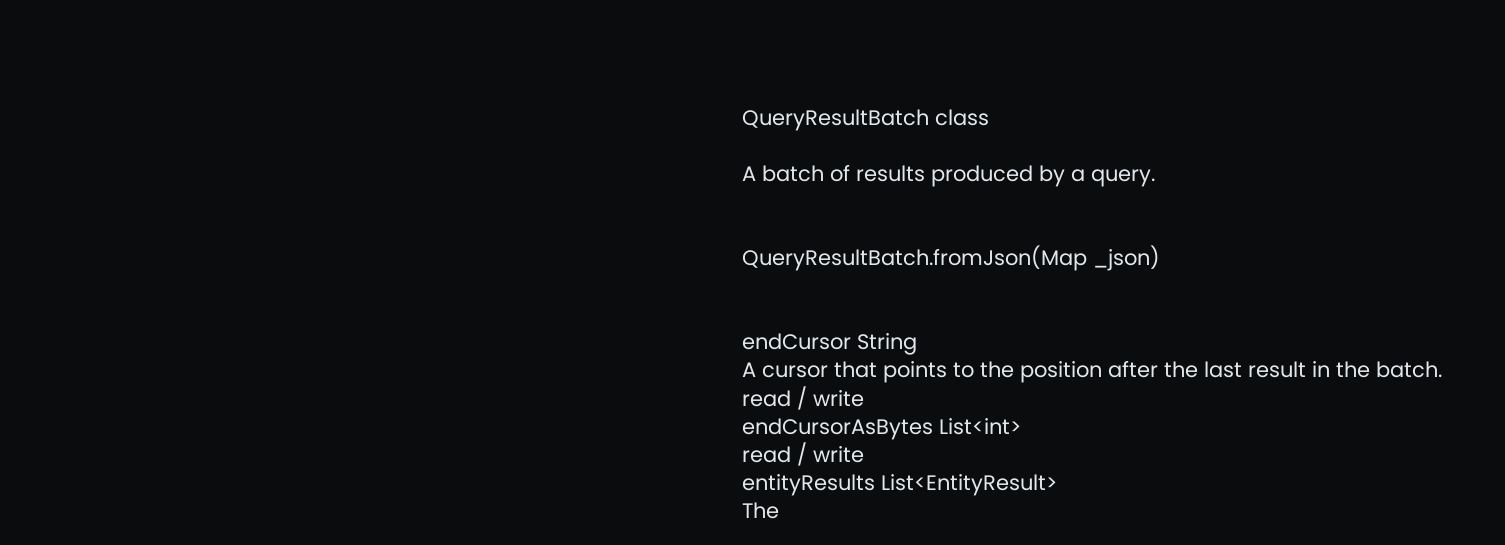QueryResultBatch class

A batch of results produced by a query.


QueryResultBatch.fromJson(Map _json)


endCursor String
A cursor that points to the position after the last result in the batch.
read / write
endCursorAsBytes List<int>
read / write
entityResults List<EntityResult>
The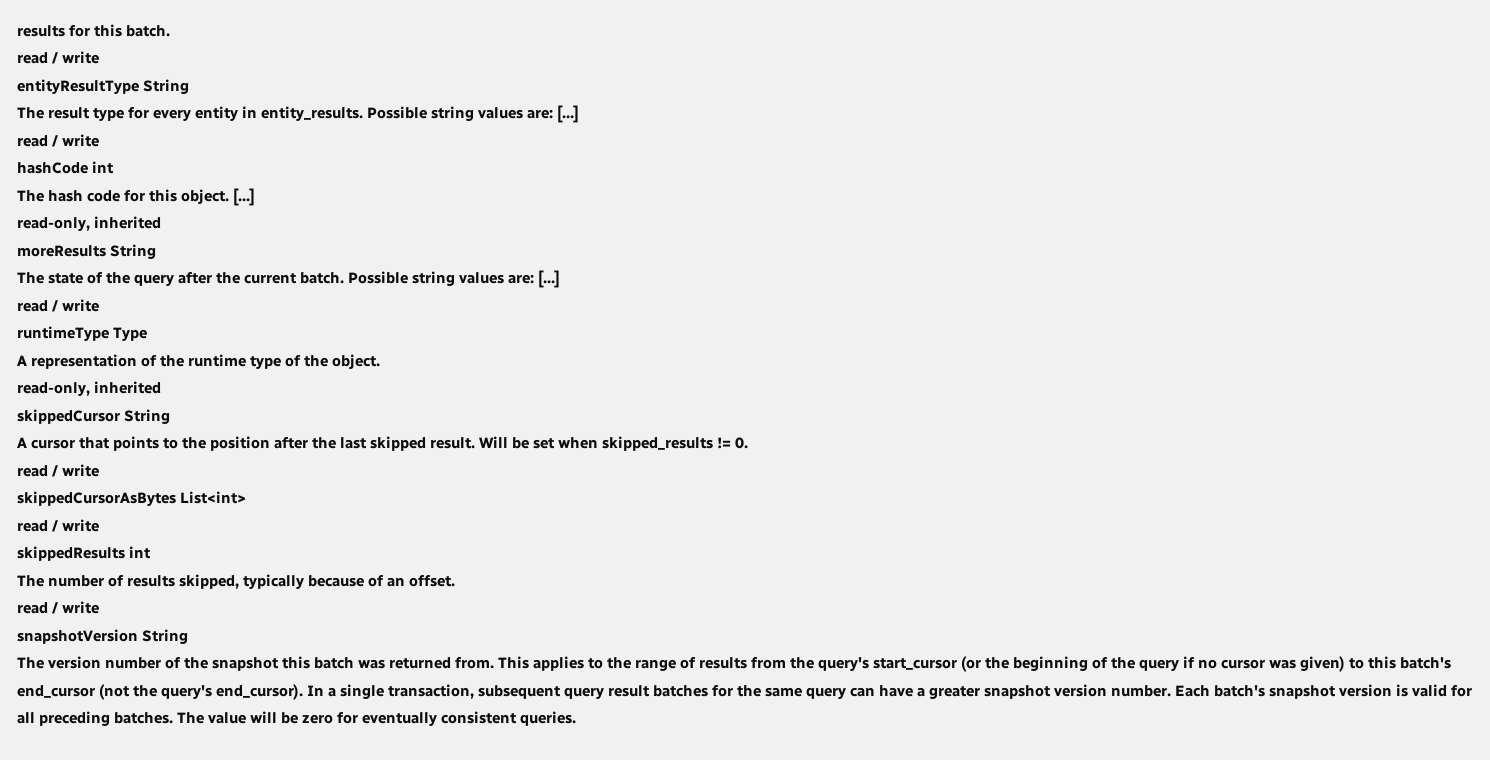results for this batch.
read / write
entityResultType String
The result type for every entity in entity_results. Possible string values are: [...]
read / write
hashCode int
The hash code for this object. [...]
read-only, inherited
moreResults String
The state of the query after the current batch. Possible string values are: [...]
read / write
runtimeType Type
A representation of the runtime type of the object.
read-only, inherited
skippedCursor String
A cursor that points to the position after the last skipped result. Will be set when skipped_results != 0.
read / write
skippedCursorAsBytes List<int>
read / write
skippedResults int
The number of results skipped, typically because of an offset.
read / write
snapshotVersion String
The version number of the snapshot this batch was returned from. This applies to the range of results from the query's start_cursor (or the beginning of the query if no cursor was given) to this batch's end_cursor (not the query's end_cursor). In a single transaction, subsequent query result batches for the same query can have a greater snapshot version number. Each batch's snapshot version is valid for all preceding batches. The value will be zero for eventually consistent queries.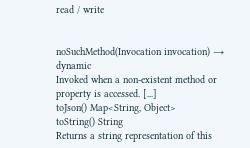read / write


noSuchMethod(Invocation invocation) → dynamic
Invoked when a non-existent method or property is accessed. [...]
toJson() Map<String, Object>
toString() String
Returns a string representation of this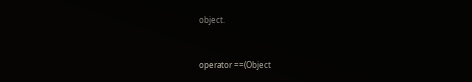object.


operator ==(Object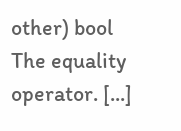other) bool
The equality operator. [...]